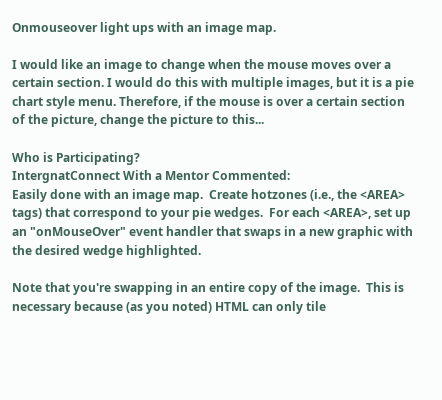Onmouseover light ups with an image map.

I would like an image to change when the mouse moves over a certain section. I would do this with multiple images, but it is a pie chart style menu. Therefore, if the mouse is over a certain section of the picture, change the picture to this...

Who is Participating?
IntergnatConnect With a Mentor Commented:
Easily done with an image map.  Create hotzones (i.e., the <AREA> tags) that correspond to your pie wedges.  For each <AREA>, set up an "onMouseOver" event handler that swaps in a new graphic with the desired wedge highlighted.

Note that you're swapping in an entire copy of the image.  This is necessary because (as you noted) HTML can only tile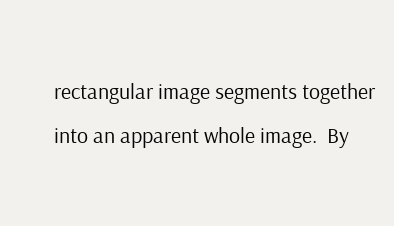rectangular image segments together into an apparent whole image.  By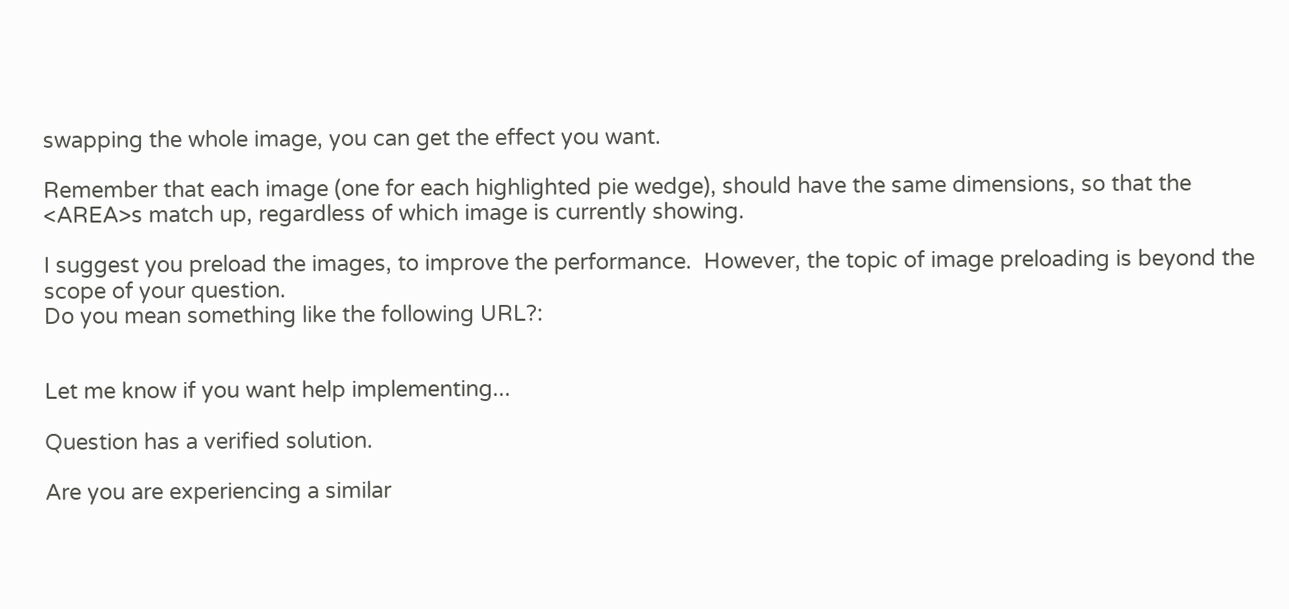swapping the whole image, you can get the effect you want.

Remember that each image (one for each highlighted pie wedge), should have the same dimensions, so that the <AREA>s match up, regardless of which image is currently showing.

I suggest you preload the images, to improve the performance.  However, the topic of image preloading is beyond the scope of your question.
Do you mean something like the following URL?:


Let me know if you want help implementing...

Question has a verified solution.

Are you are experiencing a similar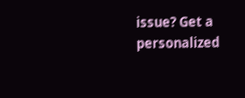issue? Get a personalized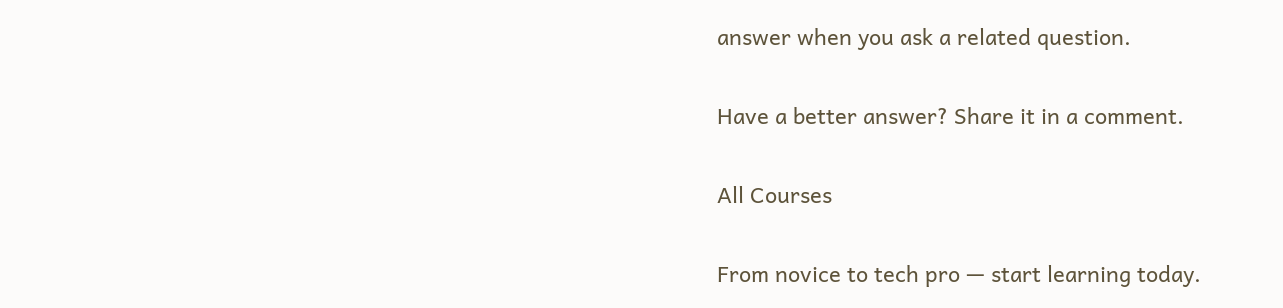answer when you ask a related question.

Have a better answer? Share it in a comment.

All Courses

From novice to tech pro — start learning today.